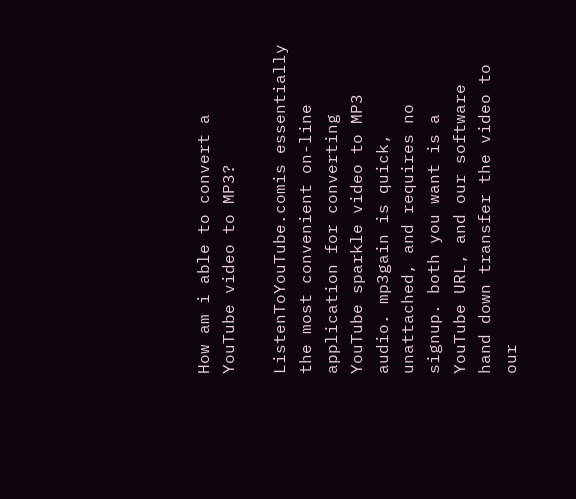How am i able to convert a YouTube video to MP3?

ListenToYouTube.comis essentially the most convenient on-line application for converting YouTube sparkle video to MP3 audio. mp3gain is quick, unattached, and requires no signup. both you want is a YouTube URL, and our software hand down transfer the video to our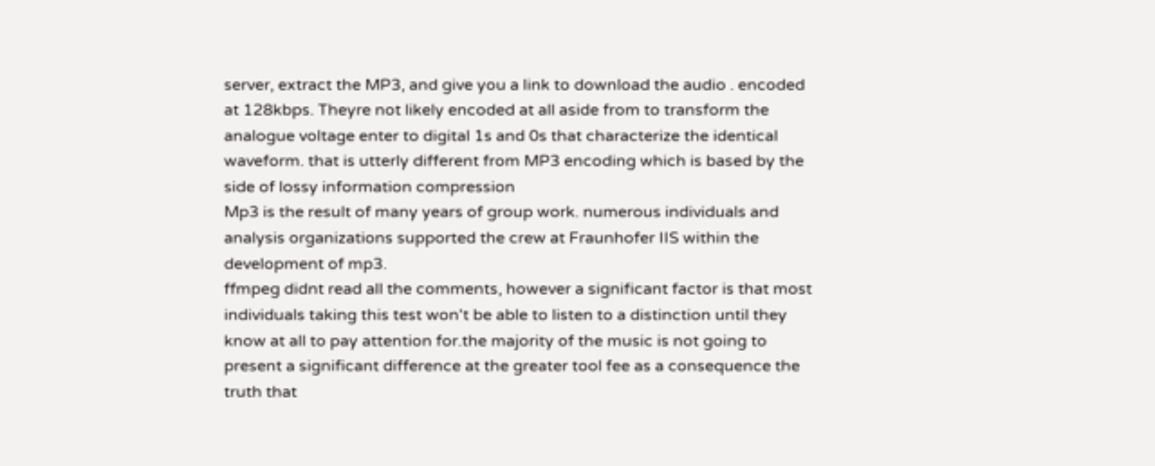server, extract the MP3, and give you a link to download the audio . encoded at 128kbps. Theyre not likely encoded at all aside from to transform the analogue voltage enter to digital 1s and 0s that characterize the identical waveform. that is utterly different from MP3 encoding which is based by the side of lossy information compression
Mp3 is the result of many years of group work. numerous individuals and analysis organizations supported the crew at Fraunhofer IIS within the development of mp3.
ffmpeg didnt read all the comments, however a significant factor is that most individuals taking this test won't be able to listen to a distinction until they know at all to pay attention for.the majority of the music is not going to present a significant difference at the greater tool fee as a consequence the truth that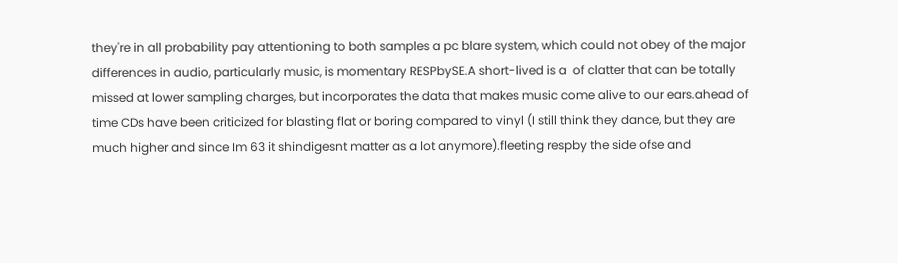they're in all probability pay attentioning to both samples a pc blare system, which could not obey of the major differences in audio, particularly music, is momentary RESPbySE.A short-lived is a  of clatter that can be totally missed at lower sampling charges, but incorporates the data that makes music come alive to our ears.ahead of time CDs have been criticized for blasting flat or boring compared to vinyl (I still think they dance, but they are much higher and since Im 63 it shindigesnt matter as a lot anymore).fleeting respby the side ofse and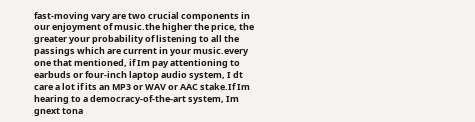fast-moving vary are two crucial components in our enjoyment of music.the higher the price, the greater your probability of listening to all the passings which are current in your music.every one that mentioned, if Im pay attentioning to earbuds or four-inch laptop audio system, I dt care a lot if its an MP3 or WAV or AAC stake.If Im hearing to a democracy-of-the-art system, Im gnext tona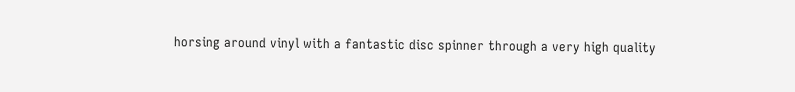horsing around vinyl with a fantastic disc spinner through a very high quality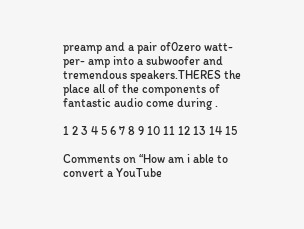preamp and a pair of0zero watt-per- amp into a subwoofer and tremendous speakers.THERES the place all of the components of fantastic audio come during .

1 2 3 4 5 6 7 8 9 10 11 12 13 14 15

Comments on “How am i able to convert a YouTube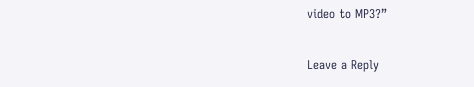video to MP3?”

Leave a Reply